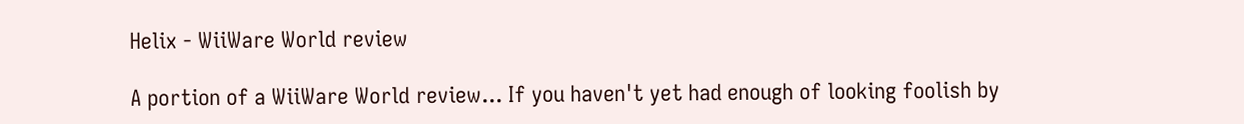Helix - WiiWare World review

A portion of a WiiWare World review... If you haven't yet had enough of looking foolish by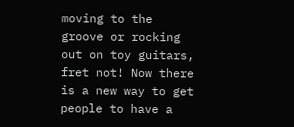moving to the groove or rocking out on toy guitars, fret not! Now there is a new way to get people to have a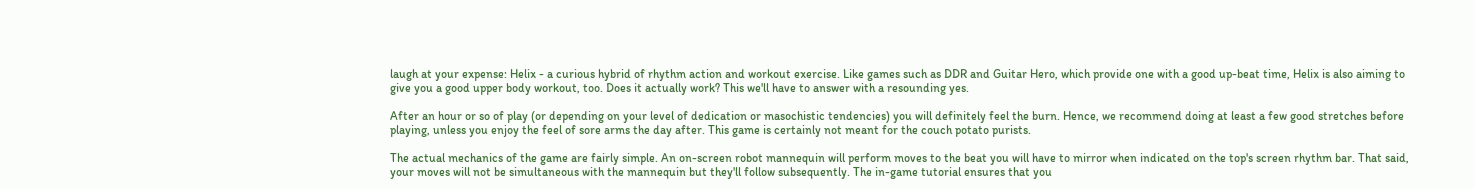laugh at your expense: Helix - a curious hybrid of rhythm action and workout exercise. Like games such as DDR and Guitar Hero, which provide one with a good up-beat time, Helix is also aiming to give you a good upper body workout, too. Does it actually work? This we'll have to answer with a resounding yes.

After an hour or so of play (or depending on your level of dedication or masochistic tendencies) you will definitely feel the burn. Hence, we recommend doing at least a few good stretches before playing, unless you enjoy the feel of sore arms the day after. This game is certainly not meant for the couch potato purists.

The actual mechanics of the game are fairly simple. An on-screen robot mannequin will perform moves to the beat you will have to mirror when indicated on the top's screen rhythm bar. That said, your moves will not be simultaneous with the mannequin but they'll follow subsequently. The in-game tutorial ensures that you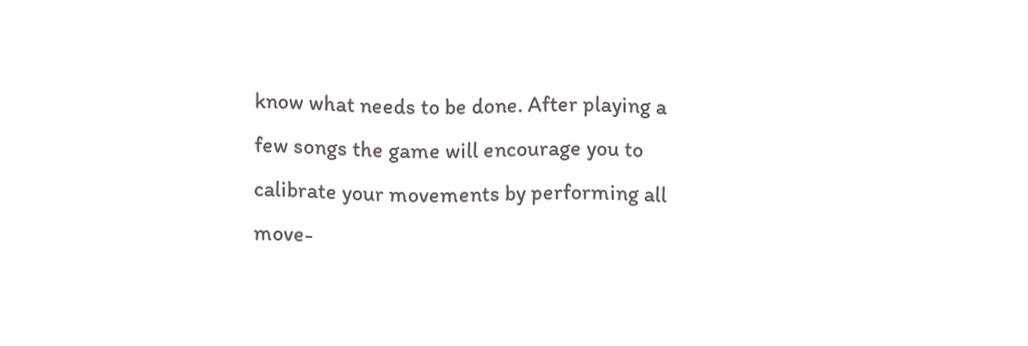know what needs to be done. After playing a few songs the game will encourage you to calibrate your movements by performing all move-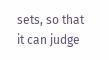sets, so that it can judge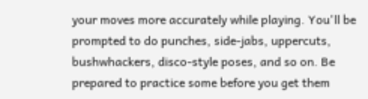your moves more accurately while playing. You'll be prompted to do punches, side-jabs, uppercuts, bushwhackers, disco-style poses, and so on. Be prepared to practice some before you get them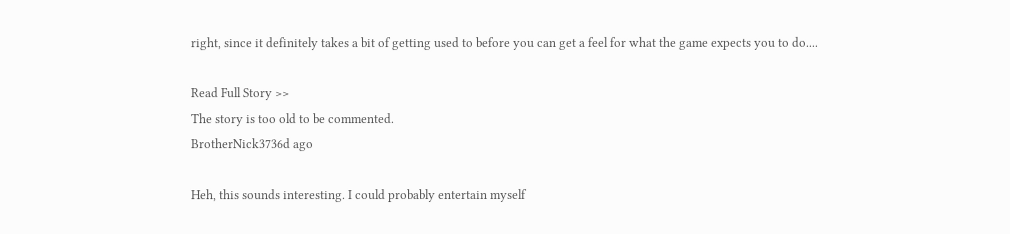right, since it definitely takes a bit of getting used to before you can get a feel for what the game expects you to do....

Read Full Story >>
The story is too old to be commented.
BrotherNick3736d ago

Heh, this sounds interesting. I could probably entertain myself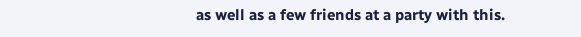as well as a few friends at a party with this.